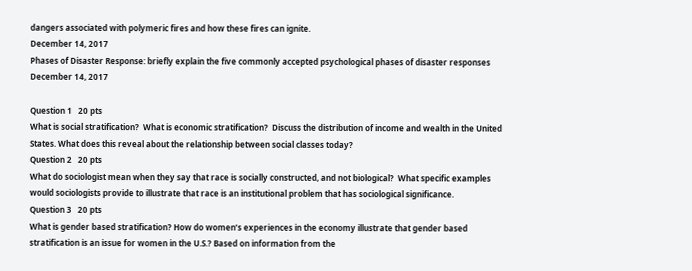dangers associated with polymeric fires and how these fires can ignite.
December 14, 2017
Phases of Disaster Response: briefly explain the five commonly accepted psychological phases of disaster responses
December 14, 2017

Question 1   20 pts
What is social stratification?  What is economic stratification?  Discuss the distribution of income and wealth in the United States. What does this reveal about the relationship between social classes today?
Question 2   20 pts
What do sociologist mean when they say that race is socially constructed, and not biological?  What specific examples would sociologists provide to illustrate that race is an institutional problem that has sociological significance.
Question 3   20 pts
What is gender based stratification? How do women’s experiences in the economy illustrate that gender based stratification is an issue for women in the U.S.? Based on information from the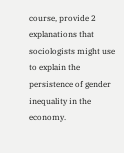course, provide 2 explanations that sociologists might use to explain the persistence of gender inequality in the economy.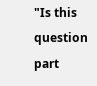"Is this question part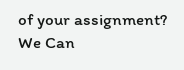of your assignment? We Can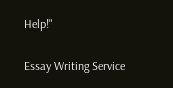Help!"

Essay Writing Service